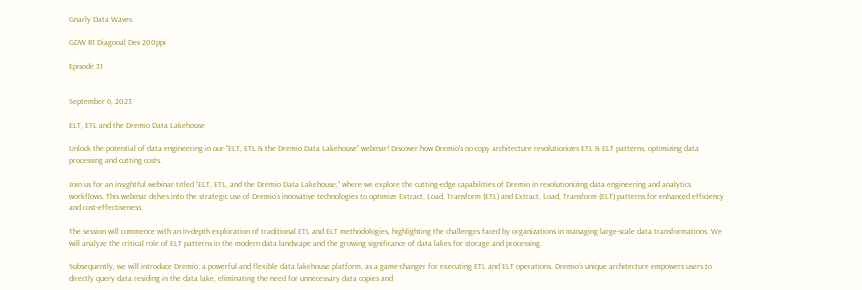Gnarly Data Waves

GDW R1 Diagonal Dev 200ppi

Episode 31


September 6, 2023

ELT, ETL and the Dremio Data Lakehouse

Unlock the potential of data engineering in our "ELT, ETL & the Dremio Data Lakehouse" webinar! Discover how Dremio's no-copy architecture revolutionizes ETL & ELT patterns, optimizing data processing and cutting costs.

Join us for an insightful webinar titled “ELT, ETL, and the Dremio Data Lakehouse,” where we explore the cutting-edge capabilities of Dremio in revolutionizing data engineering and analytics workflows. This webinar delves into the strategic use of Dremio’s innovative technologies to optimize Extract, Load, Transform (ETL) and Extract, Load, Transform (ELT) patterns for enhanced efficiency and cost-effectiveness.

The session will commence with an in-depth exploration of traditional ETL and ELT methodologies, highlighting the challenges faced by organizations in managing large-scale data transformations. We will analyze the critical role of ELT patterns in the modern data landscape and the growing significance of data lakes for storage and processing.

Subsequently, we will introduce Dremio, a powerful and flexible data lakehouse platform, as a game-changer for executing ETL and ELT operations. Dremio’s unique architecture empowers users to directly query data residing in the data lake, eliminating the need for unnecessary data copies and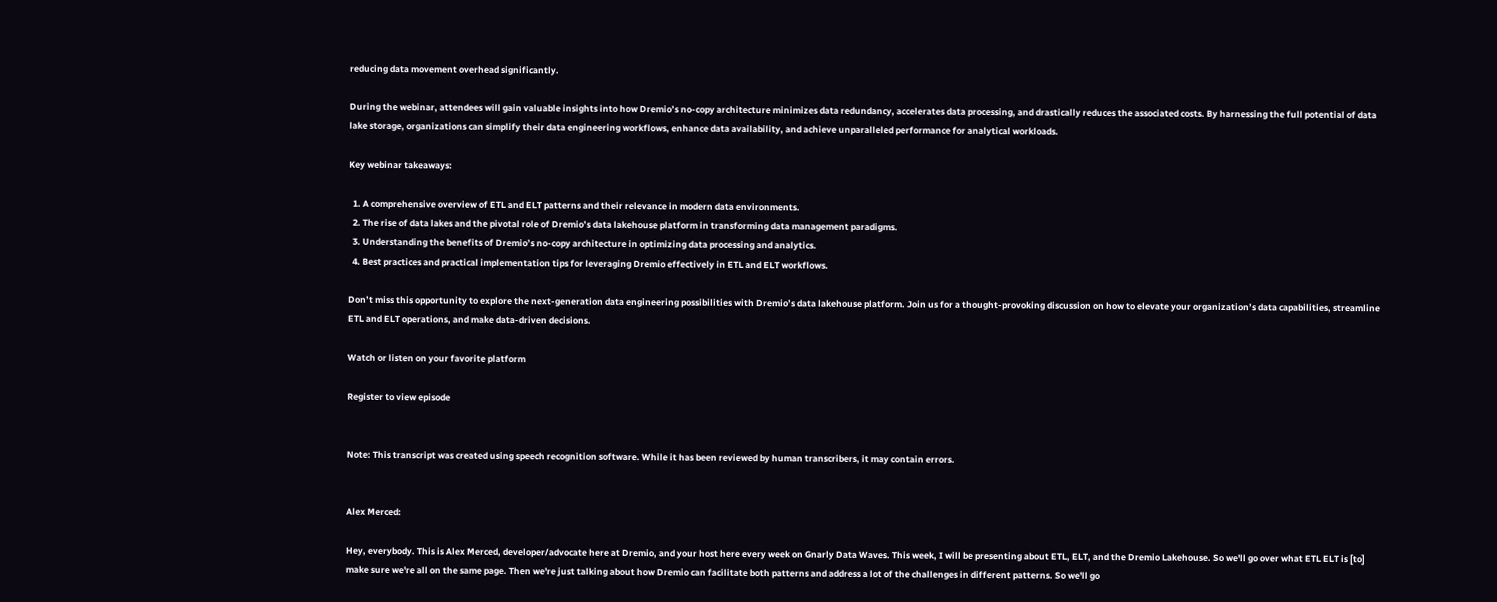reducing data movement overhead significantly.

During the webinar, attendees will gain valuable insights into how Dremio’s no-copy architecture minimizes data redundancy, accelerates data processing, and drastically reduces the associated costs. By harnessing the full potential of data lake storage, organizations can simplify their data engineering workflows, enhance data availability, and achieve unparalleled performance for analytical workloads.

Key webinar takeaways:

  1. A comprehensive overview of ETL and ELT patterns and their relevance in modern data environments.
  2. The rise of data lakes and the pivotal role of Dremio’s data lakehouse platform in transforming data management paradigms.
  3. Understanding the benefits of Dremio’s no-copy architecture in optimizing data processing and analytics.
  4. Best practices and practical implementation tips for leveraging Dremio effectively in ETL and ELT workflows.

Don’t miss this opportunity to explore the next-generation data engineering possibilities with Dremio’s data lakehouse platform. Join us for a thought-provoking discussion on how to elevate your organization’s data capabilities, streamline ETL and ELT operations, and make data-driven decisions.

Watch or listen on your favorite platform

Register to view episode


Note: This transcript was created using speech recognition software. While it has been reviewed by human transcribers, it may contain errors.


Alex Merced:

Hey, everybody. This is Alex Merced, developer/advocate here at Dremio, and your host here every week on Gnarly Data Waves. This week, I will be presenting about ETL, ELT, and the Dremio Lakehouse. So we'll go over what ETL ELT is [to] make sure we're all on the same page. Then we're just talking about how Dremio can facilitate both patterns and address a lot of the challenges in different patterns. So we'll go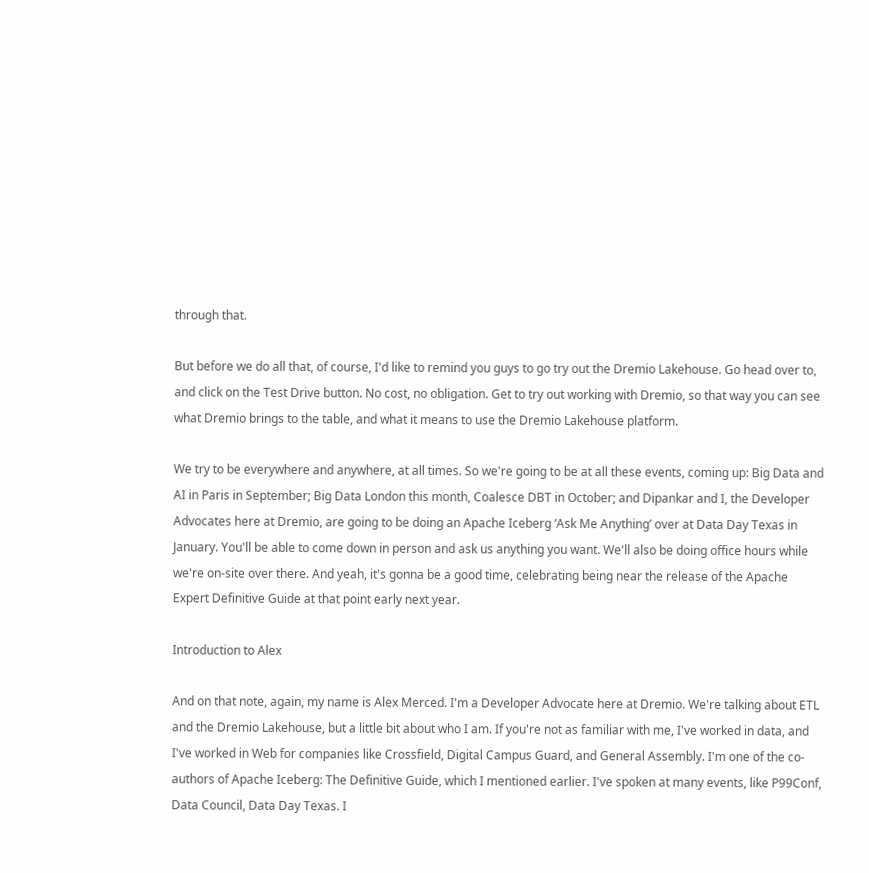through that.

But before we do all that, of course, I'd like to remind you guys to go try out the Dremio Lakehouse. Go head over to, and click on the Test Drive button. No cost, no obligation. Get to try out working with Dremio, so that way you can see what Dremio brings to the table, and what it means to use the Dremio Lakehouse platform.

We try to be everywhere and anywhere, at all times. So we're going to be at all these events, coming up: Big Data and AI in Paris in September; Big Data London this month, Coalesce DBT in October; and Dipankar and I, the Developer Advocates here at Dremio, are going to be doing an Apache Iceberg ‘Ask Me Anything’ over at Data Day Texas in January. You'll be able to come down in person and ask us anything you want. We'll also be doing office hours while we're on-site over there. And yeah, it's gonna be a good time, celebrating being near the release of the Apache Expert Definitive Guide at that point early next year.

Introduction to Alex

And on that note, again, my name is Alex Merced. I'm a Developer Advocate here at Dremio. We're talking about ETL and the Dremio Lakehouse, but a little bit about who I am. If you're not as familiar with me, I've worked in data, and I've worked in Web for companies like Crossfield, Digital Campus Guard, and General Assembly. I'm one of the co-authors of Apache Iceberg: The Definitive Guide, which I mentioned earlier. I've spoken at many events, like P99Conf, Data Council, Data Day Texas. I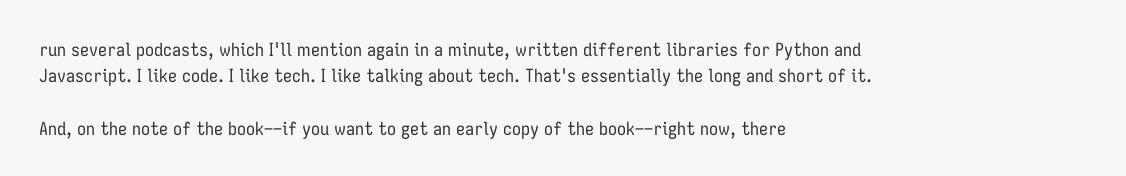run several podcasts, which I'll mention again in a minute, written different libraries for Python and Javascript. I like code. I like tech. I like talking about tech. That's essentially the long and short of it.

And, on the note of the book––if you want to get an early copy of the book––right now, there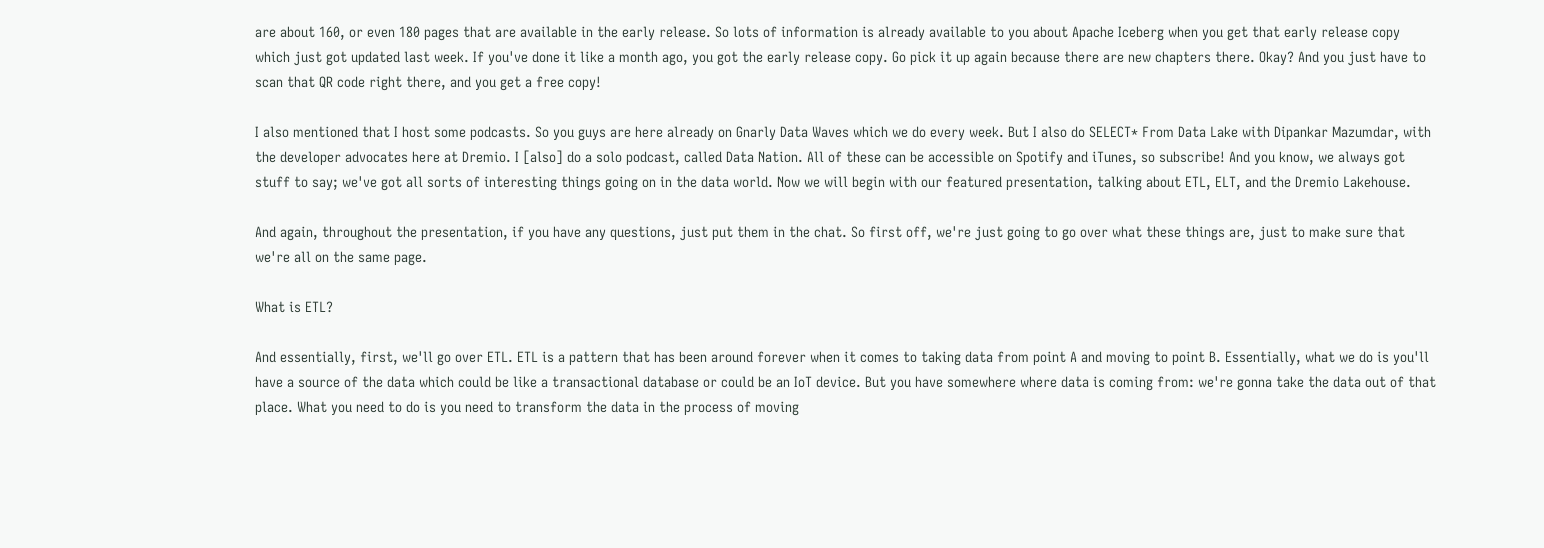are about 160, or even 180 pages that are available in the early release. So lots of information is already available to you about Apache Iceberg when you get that early release copy which just got updated last week. If you've done it like a month ago, you got the early release copy. Go pick it up again because there are new chapters there. Okay? And you just have to scan that QR code right there, and you get a free copy!

I also mentioned that I host some podcasts. So you guys are here already on Gnarly Data Waves which we do every week. But I also do SELECT* From Data Lake with Dipankar Mazumdar, with the developer advocates here at Dremio. I [also] do a solo podcast, called Data Nation. All of these can be accessible on Spotify and iTunes, so subscribe! And you know, we always got stuff to say; we've got all sorts of interesting things going on in the data world. Now we will begin with our featured presentation, talking about ETL, ELT, and the Dremio Lakehouse.

And again, throughout the presentation, if you have any questions, just put them in the chat. So first off, we're just going to go over what these things are, just to make sure that we're all on the same page.

What is ETL?

And essentially, first, we'll go over ETL. ETL is a pattern that has been around forever when it comes to taking data from point A and moving to point B. Essentially, what we do is you'll have a source of the data which could be like a transactional database or could be an IoT device. But you have somewhere where data is coming from: we're gonna take the data out of that place. What you need to do is you need to transform the data in the process of moving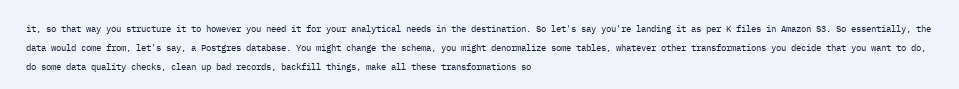it, so that way you structure it to however you need it for your analytical needs in the destination. So let's say you're landing it as per K files in Amazon S3. So essentially, the data would come from, let's say, a Postgres database. You might change the schema, you might denormalize some tables, whatever other transformations you decide that you want to do, do some data quality checks, clean up bad records, backfill things, make all these transformations so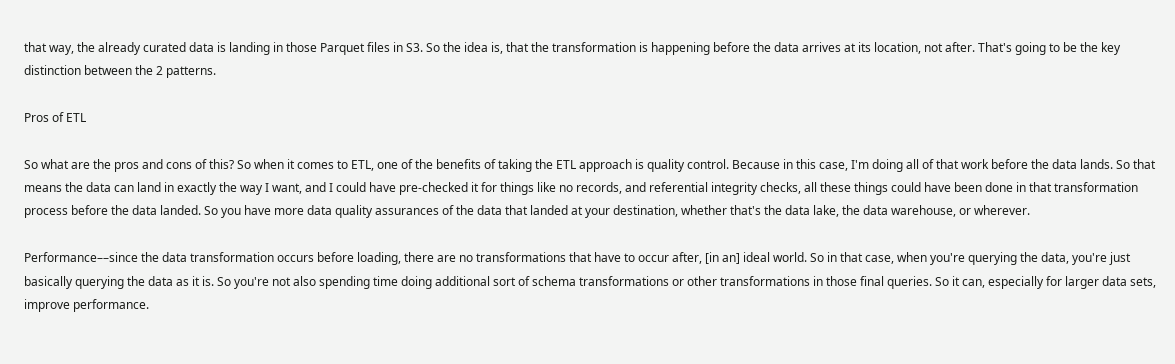that way, the already curated data is landing in those Parquet files in S3. So the idea is, that the transformation is happening before the data arrives at its location, not after. That's going to be the key distinction between the 2 patterns.

Pros of ETL

So what are the pros and cons of this? So when it comes to ETL, one of the benefits of taking the ETL approach is quality control. Because in this case, I'm doing all of that work before the data lands. So that means the data can land in exactly the way I want, and I could have pre-checked it for things like no records, and referential integrity checks, all these things could have been done in that transformation process before the data landed. So you have more data quality assurances of the data that landed at your destination, whether that's the data lake, the data warehouse, or wherever.

Performance––since the data transformation occurs before loading, there are no transformations that have to occur after, [in an] ideal world. So in that case, when you're querying the data, you're just basically querying the data as it is. So you're not also spending time doing additional sort of schema transformations or other transformations in those final queries. So it can, especially for larger data sets, improve performance.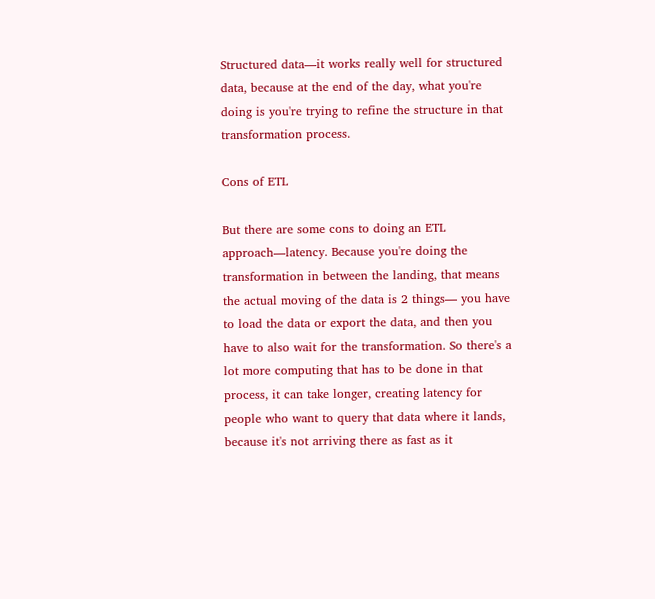Structured data––it works really well for structured data, because at the end of the day, what you're doing is you're trying to refine the structure in that transformation process.

Cons of ETL

But there are some cons to doing an ETL approach––latency. Because you're doing the transformation in between the landing, that means the actual moving of the data is 2 things–– you have to load the data or export the data, and then you have to also wait for the transformation. So there's a lot more computing that has to be done in that process, it can take longer, creating latency for people who want to query that data where it lands, because it's not arriving there as fast as it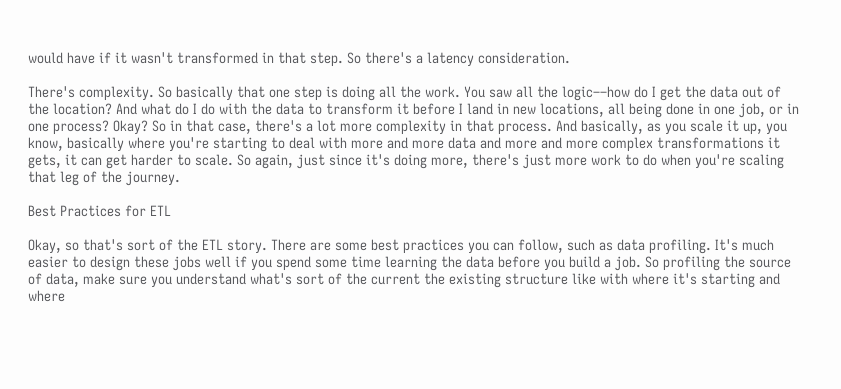would have if it wasn't transformed in that step. So there's a latency consideration.

There's complexity. So basically that one step is doing all the work. You saw all the logic––how do I get the data out of the location? And what do I do with the data to transform it before I land in new locations, all being done in one job, or in one process? Okay? So in that case, there's a lot more complexity in that process. And basically, as you scale it up, you know, basically where you're starting to deal with more and more data and more and more complex transformations it gets, it can get harder to scale. So again, just since it's doing more, there's just more work to do when you're scaling that leg of the journey.

Best Practices for ETL

Okay, so that's sort of the ETL story. There are some best practices you can follow, such as data profiling. It's much easier to design these jobs well if you spend some time learning the data before you build a job. So profiling the source of data, make sure you understand what's sort of the current the existing structure like with where it's starting and where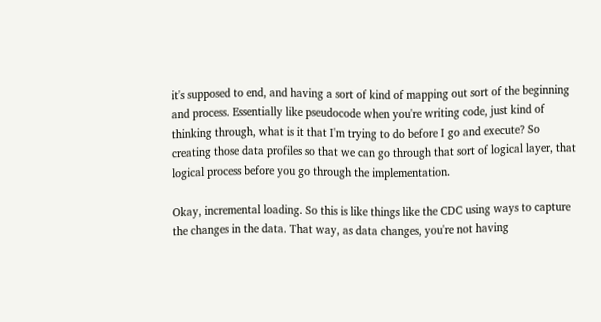it's supposed to end, and having a sort of kind of mapping out sort of the beginning and process. Essentially like pseudocode when you're writing code, just kind of thinking through, what is it that I'm trying to do before I go and execute? So creating those data profiles so that we can go through that sort of logical layer, that logical process before you go through the implementation.

Okay, incremental loading. So this is like things like the CDC using ways to capture the changes in the data. That way, as data changes, you're not having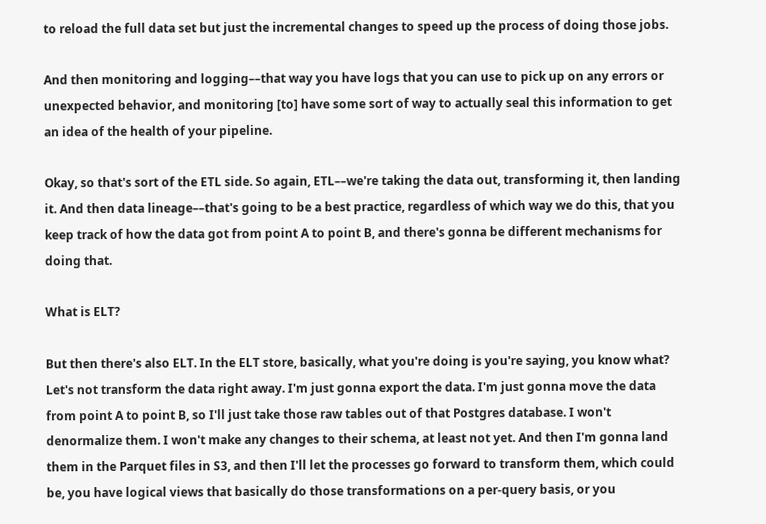to reload the full data set but just the incremental changes to speed up the process of doing those jobs.

And then monitoring and logging––that way you have logs that you can use to pick up on any errors or unexpected behavior, and monitoring [to] have some sort of way to actually seal this information to get an idea of the health of your pipeline.

Okay, so that's sort of the ETL side. So again, ETL––we're taking the data out, transforming it, then landing it. And then data lineage––that's going to be a best practice, regardless of which way we do this, that you keep track of how the data got from point A to point B, and there's gonna be different mechanisms for doing that.

What is ELT?

But then there's also ELT. In the ELT store, basically, what you're doing is you're saying, you know what? Let's not transform the data right away. I'm just gonna export the data. I'm just gonna move the data from point A to point B, so I'll just take those raw tables out of that Postgres database. I won't denormalize them. I won't make any changes to their schema, at least not yet. And then I'm gonna land them in the Parquet files in S3, and then I'll let the processes go forward to transform them, which could be, you have logical views that basically do those transformations on a per-query basis, or you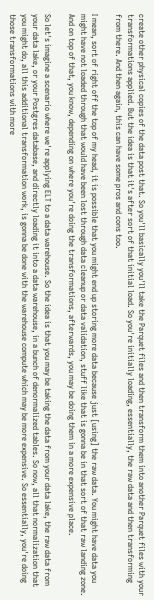create other physical copies of the data post that. So you'll basically you'll take the Parquet files and then transform them into another Parquet files with your transformations applied. But the idea is that it's after sort of that initial load. So you're initially loading, essentially, the raw data and then transforming from there. And then again, this can have some pros and cons too.

I mean, sort of right off the top of my head, it is possible that you might end up storing more data because just [using] the raw data. You might have data you might have not loaded through that would have been lost through data cleanup or data validation, stuff like that is gonna be in that sort of that raw landing zone. And on top of that, you know, depending on where you're doing the transformations, afterwards, you may be doing them in a more expensive place.

So let's imagine a scenario where we're applying ELT to a data warehouse. So the idea is that you may be taking the data from your data lake, the raw data from your data lake, or your Postgres database, and directly loading it into a data warehouse, in a bunch of denormalized tables. So now, all that normalization that you might do, all this additional transformation work, is gonna be done with the warehouse compute which may be more expensive. So essentially, you're doing those transformations with more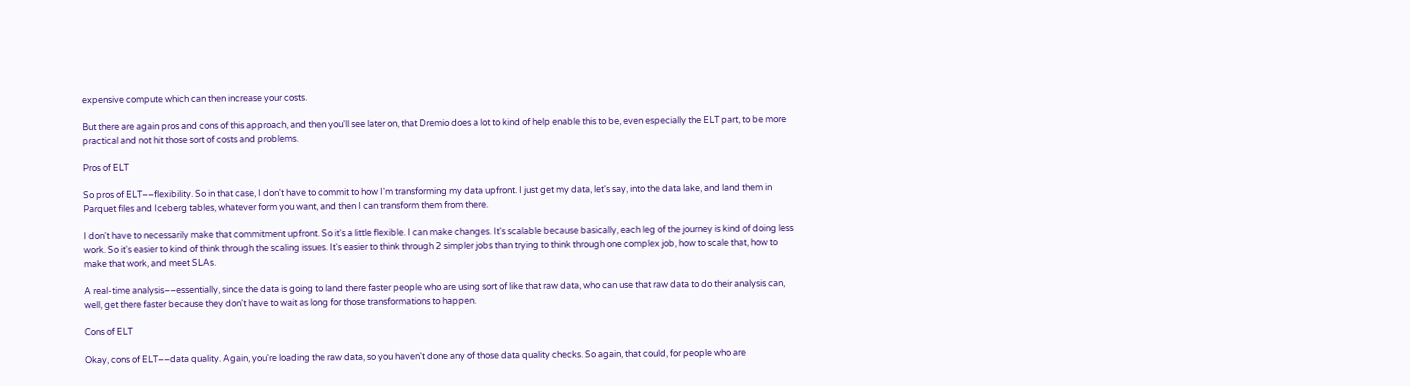expensive compute which can then increase your costs.

But there are again pros and cons of this approach, and then you'll see later on, that Dremio does a lot to kind of help enable this to be, even especially the ELT part, to be more practical and not hit those sort of costs and problems.

Pros of ELT

So pros of ELT––flexibility. So in that case, I don't have to commit to how I'm transforming my data upfront. I just get my data, let's say, into the data lake, and land them in Parquet files and Iceberg tables, whatever form you want, and then I can transform them from there.

I don't have to necessarily make that commitment upfront. So it's a little flexible. I can make changes. It's scalable because basically, each leg of the journey is kind of doing less work. So it's easier to kind of think through the scaling issues. It's easier to think through 2 simpler jobs than trying to think through one complex job, how to scale that, how to make that work, and meet SLAs.

A real-time analysis––essentially, since the data is going to land there faster people who are using sort of like that raw data, who can use that raw data to do their analysis can, well, get there faster because they don't have to wait as long for those transformations to happen.

Cons of ELT

Okay, cons of ELT––data quality. Again, you're loading the raw data, so you haven't done any of those data quality checks. So again, that could, for people who are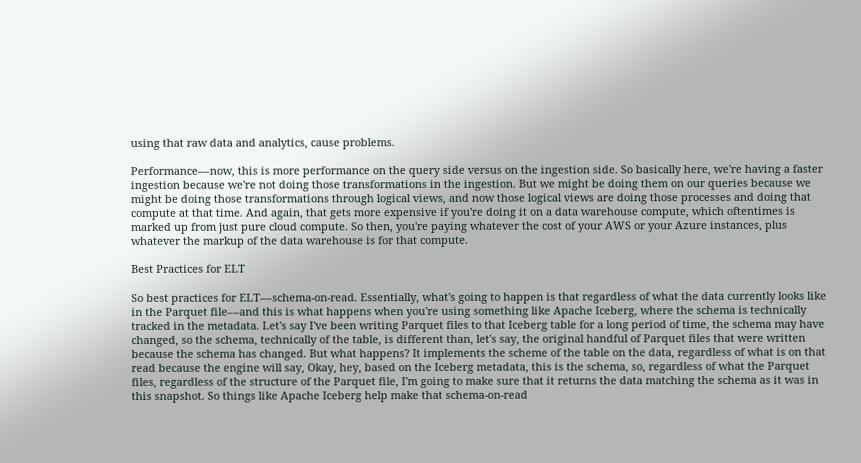using that raw data and analytics, cause problems.

Performance––now, this is more performance on the query side versus on the ingestion side. So basically here, we're having a faster ingestion because we're not doing those transformations in the ingestion. But we might be doing them on our queries because we might be doing those transformations through logical views, and now those logical views are doing those processes and doing that compute at that time. And again, that gets more expensive if you're doing it on a data warehouse compute, which oftentimes is marked up from just pure cloud compute. So then, you're paying whatever the cost of your AWS or your Azure instances, plus whatever the markup of the data warehouse is for that compute.

Best Practices for ELT

So best practices for ELT––schema-on-read. Essentially, what's going to happen is that regardless of what the data currently looks like in the Parquet file––and this is what happens when you're using something like Apache Iceberg, where the schema is technically tracked in the metadata. Let's say I've been writing Parquet files to that Iceberg table for a long period of time, the schema may have changed, so the schema, technically of the table, is different than, let's say, the original handful of Parquet files that were written because the schema has changed. But what happens? It implements the scheme of the table on the data, regardless of what is on that read because the engine will say, Okay, hey, based on the Iceberg metadata, this is the schema, so, regardless of what the Parquet files, regardless of the structure of the Parquet file, I'm going to make sure that it returns the data matching the schema as it was in this snapshot. So things like Apache Iceberg help make that schema-on-read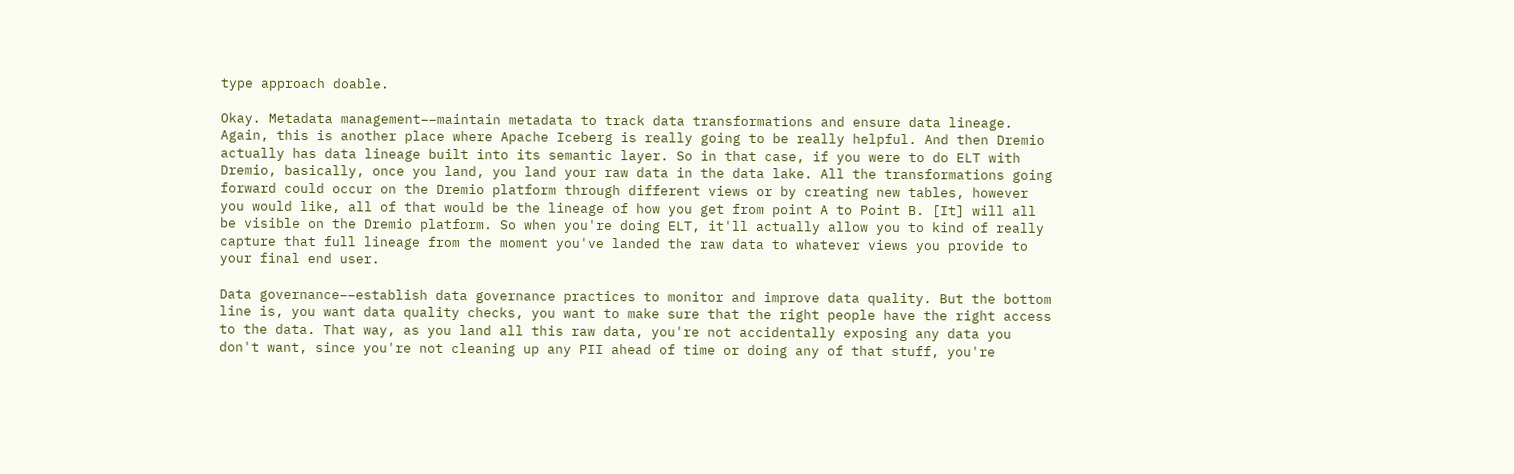type approach doable.

Okay. Metadata management––maintain metadata to track data transformations and ensure data lineage. Again, this is another place where Apache Iceberg is really going to be really helpful. And then Dremio actually has data lineage built into its semantic layer. So in that case, if you were to do ELT with Dremio, basically, once you land, you land your raw data in the data lake. All the transformations going forward could occur on the Dremio platform through different views or by creating new tables, however you would like, all of that would be the lineage of how you get from point A to Point B. [It] will all be visible on the Dremio platform. So when you're doing ELT, it'll actually allow you to kind of really capture that full lineage from the moment you've landed the raw data to whatever views you provide to your final end user.

Data governance––establish data governance practices to monitor and improve data quality. But the bottom line is, you want data quality checks, you want to make sure that the right people have the right access to the data. That way, as you land all this raw data, you're not accidentally exposing any data you don't want, since you're not cleaning up any PII ahead of time or doing any of that stuff, you're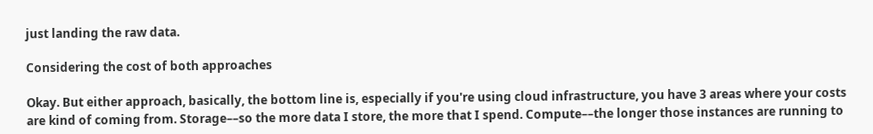just landing the raw data.

Considering the cost of both approaches

Okay. But either approach, basically, the bottom line is, especially if you're using cloud infrastructure, you have 3 areas where your costs are kind of coming from. Storage––so the more data I store, the more that I spend. Compute––the longer those instances are running to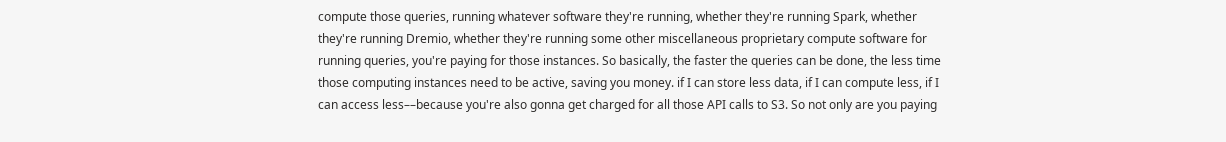compute those queries, running whatever software they're running, whether they're running Spark, whether they're running Dremio, whether they're running some other miscellaneous proprietary compute software for running queries, you're paying for those instances. So basically, the faster the queries can be done, the less time those computing instances need to be active, saving you money. if I can store less data, if I can compute less, if I can access less––because you're also gonna get charged for all those API calls to S3. So not only are you paying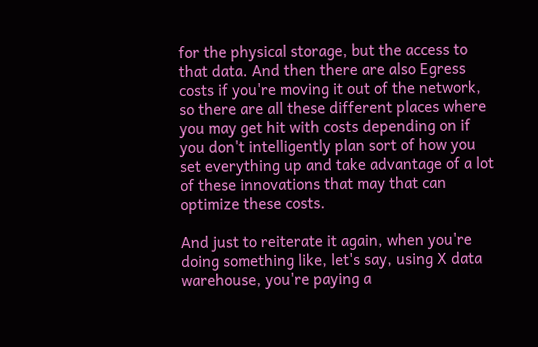for the physical storage, but the access to that data. And then there are also Egress costs if you're moving it out of the network, so there are all these different places where you may get hit with costs depending on if you don't intelligently plan sort of how you set everything up and take advantage of a lot of these innovations that may that can optimize these costs.

And just to reiterate it again, when you're doing something like, let's say, using X data warehouse, you're paying a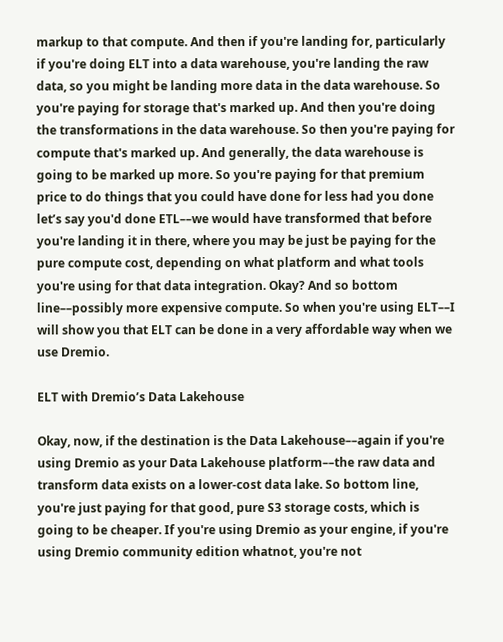markup to that compute. And then if you're landing for, particularly if you're doing ELT into a data warehouse, you're landing the raw data, so you might be landing more data in the data warehouse. So you're paying for storage that's marked up. And then you're doing the transformations in the data warehouse. So then you're paying for compute that's marked up. And generally, the data warehouse is going to be marked up more. So you're paying for that premium price to do things that you could have done for less had you done let’s say you'd done ETL––we would have transformed that before you're landing it in there, where you may be just be paying for the pure compute cost, depending on what platform and what tools you're using for that data integration. Okay? And so bottom line––possibly more expensive compute. So when you're using ELT––I will show you that ELT can be done in a very affordable way when we use Dremio.

ELT with Dremio’s Data Lakehouse

Okay, now, if the destination is the Data Lakehouse––again if you're using Dremio as your Data Lakehouse platform––the raw data and transform data exists on a lower-cost data lake. So bottom line, you're just paying for that good, pure S3 storage costs, which is going to be cheaper. If you're using Dremio as your engine, if you're using Dremio community edition whatnot, you're not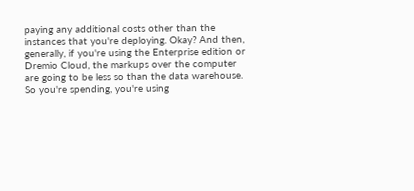paying any additional costs other than the instances that you're deploying. Okay? And then, generally, if you're using the Enterprise edition or Dremio Cloud, the markups over the computer are going to be less so than the data warehouse. So you're spending, you're using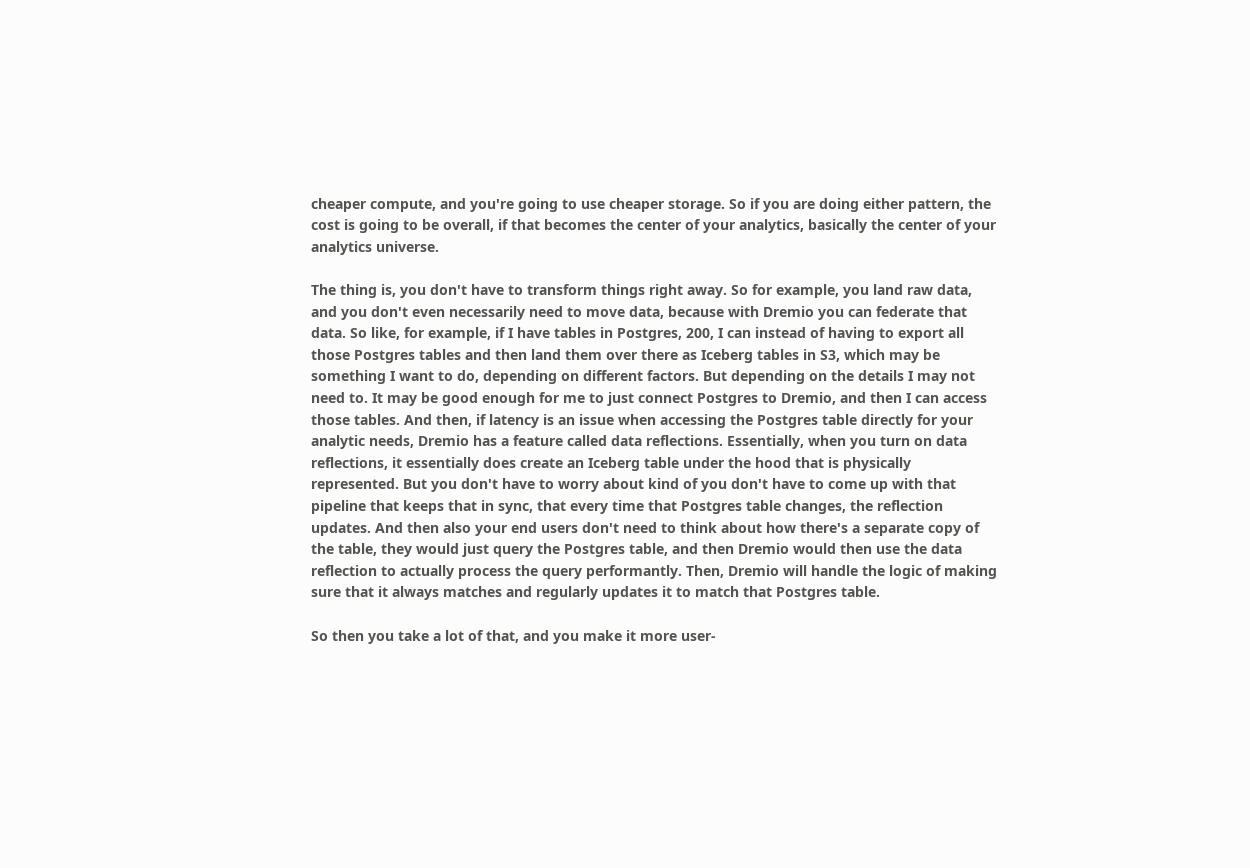cheaper compute, and you're going to use cheaper storage. So if you are doing either pattern, the cost is going to be overall, if that becomes the center of your analytics, basically the center of your analytics universe.

The thing is, you don't have to transform things right away. So for example, you land raw data, and you don't even necessarily need to move data, because with Dremio you can federate that data. So like, for example, if I have tables in Postgres, 200, I can instead of having to export all those Postgres tables and then land them over there as Iceberg tables in S3, which may be something I want to do, depending on different factors. But depending on the details I may not need to. It may be good enough for me to just connect Postgres to Dremio, and then I can access those tables. And then, if latency is an issue when accessing the Postgres table directly for your analytic needs, Dremio has a feature called data reflections. Essentially, when you turn on data reflections, it essentially does create an Iceberg table under the hood that is physically represented. But you don't have to worry about kind of you don't have to come up with that pipeline that keeps that in sync, that every time that Postgres table changes, the reflection updates. And then also your end users don't need to think about how there's a separate copy of the table, they would just query the Postgres table, and then Dremio would then use the data reflection to actually process the query performantly. Then, Dremio will handle the logic of making sure that it always matches and regularly updates it to match that Postgres table.

So then you take a lot of that, and you make it more user-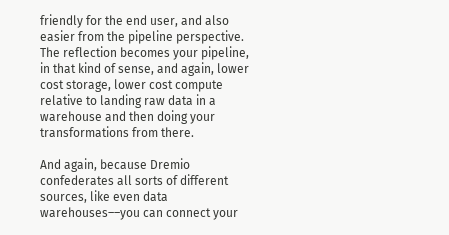friendly for the end user, and also easier from the pipeline perspective. The reflection becomes your pipeline, in that kind of sense, and again, lower cost storage, lower cost compute relative to landing raw data in a warehouse and then doing your transformations from there.

And again, because Dremio confederates all sorts of different sources, like even data warehouses––you can connect your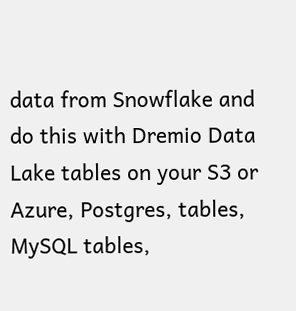data from Snowflake and do this with Dremio Data Lake tables on your S3 or Azure, Postgres, tables, MySQL tables,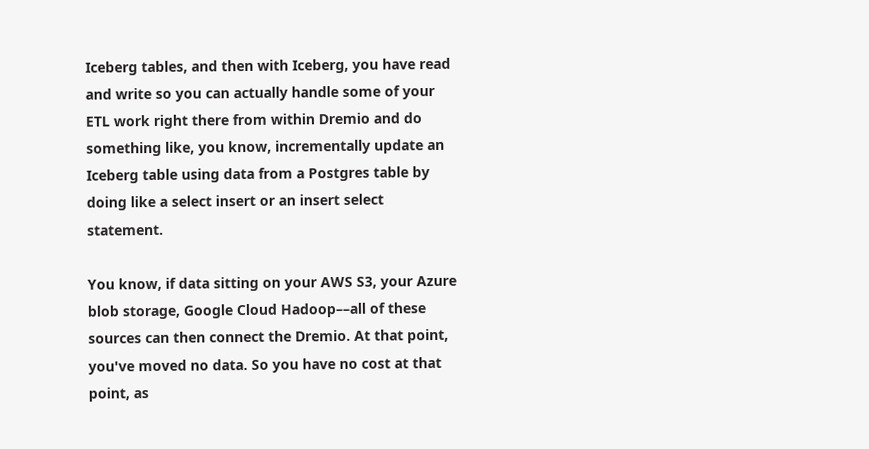Iceberg tables, and then with Iceberg, you have read and write so you can actually handle some of your ETL work right there from within Dremio and do something like, you know, incrementally update an Iceberg table using data from a Postgres table by doing like a select insert or an insert select statement.

You know, if data sitting on your AWS S3, your Azure blob storage, Google Cloud Hadoop––all of these sources can then connect the Dremio. At that point, you've moved no data. So you have no cost at that point, as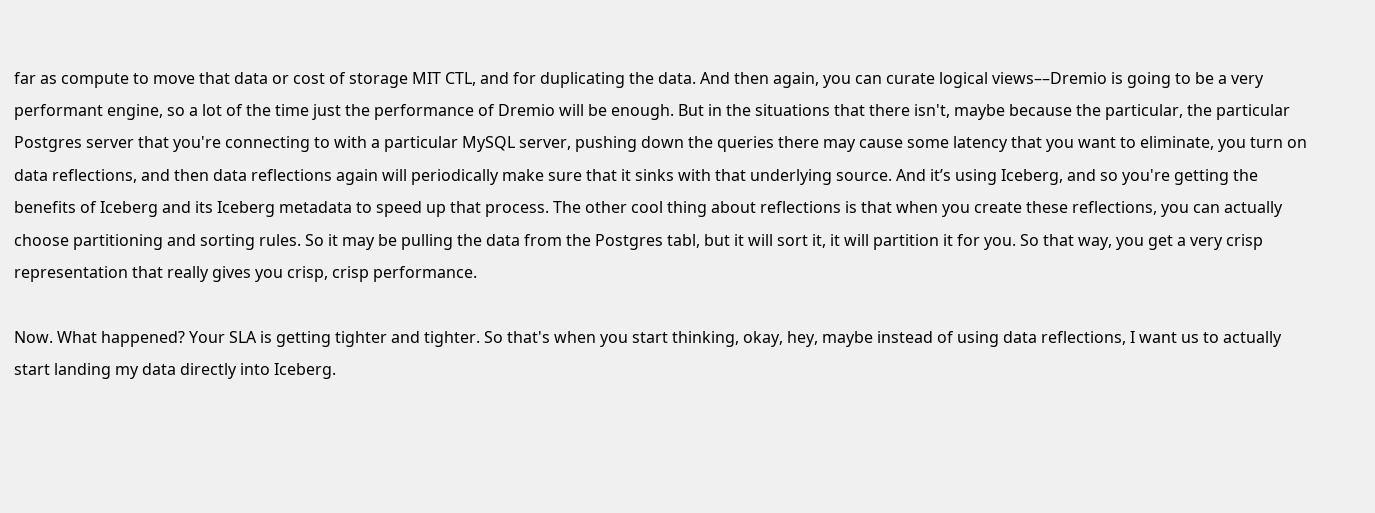far as compute to move that data or cost of storage MIT CTL, and for duplicating the data. And then again, you can curate logical views––Dremio is going to be a very performant engine, so a lot of the time just the performance of Dremio will be enough. But in the situations that there isn't, maybe because the particular, the particular Postgres server that you're connecting to with a particular MySQL server, pushing down the queries there may cause some latency that you want to eliminate, you turn on data reflections, and then data reflections again will periodically make sure that it sinks with that underlying source. And it’s using Iceberg, and so you're getting the benefits of Iceberg and its Iceberg metadata to speed up that process. The other cool thing about reflections is that when you create these reflections, you can actually choose partitioning and sorting rules. So it may be pulling the data from the Postgres tabl, but it will sort it, it will partition it for you. So that way, you get a very crisp representation that really gives you crisp, crisp performance.

Now. What happened? Your SLA is getting tighter and tighter. So that's when you start thinking, okay, hey, maybe instead of using data reflections, I want us to actually start landing my data directly into Iceberg.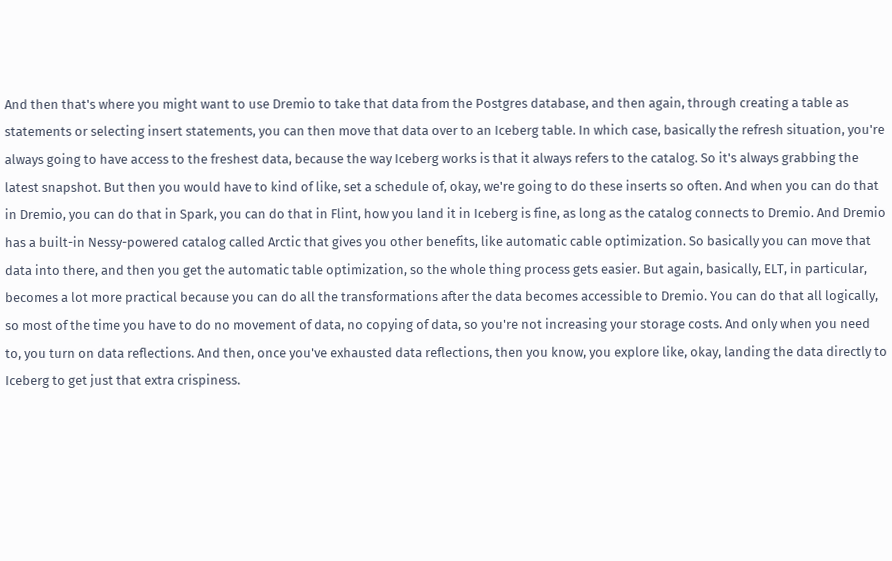And then that's where you might want to use Dremio to take that data from the Postgres database, and then again, through creating a table as statements or selecting insert statements, you can then move that data over to an Iceberg table. In which case, basically the refresh situation, you're always going to have access to the freshest data, because the way Iceberg works is that it always refers to the catalog. So it's always grabbing the latest snapshot. But then you would have to kind of like, set a schedule of, okay, we're going to do these inserts so often. And when you can do that in Dremio, you can do that in Spark, you can do that in Flint, how you land it in Iceberg is fine, as long as the catalog connects to Dremio. And Dremio has a built-in Nessy-powered catalog called Arctic that gives you other benefits, like automatic cable optimization. So basically you can move that data into there, and then you get the automatic table optimization, so the whole thing process gets easier. But again, basically, ELT, in particular, becomes a lot more practical because you can do all the transformations after the data becomes accessible to Dremio. You can do that all logically, so most of the time you have to do no movement of data, no copying of data, so you're not increasing your storage costs. And only when you need to, you turn on data reflections. And then, once you've exhausted data reflections, then you know, you explore like, okay, landing the data directly to Iceberg to get just that extra crispiness.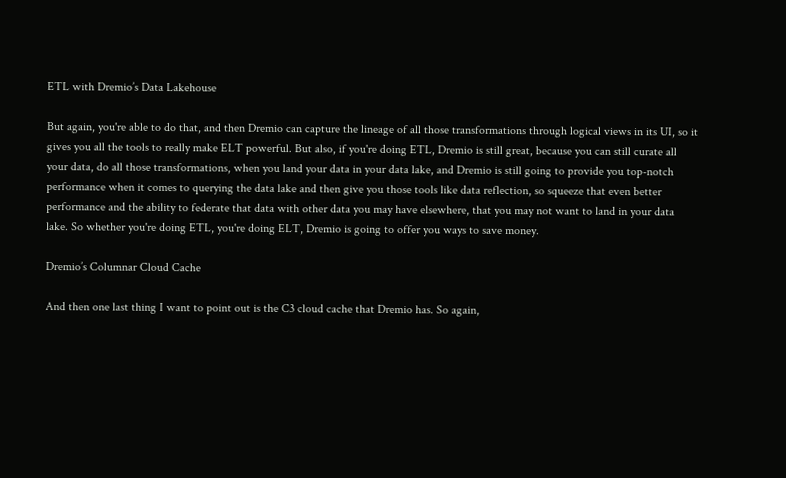ETL with Dremio’s Data Lakehouse

But again, you're able to do that, and then Dremio can capture the lineage of all those transformations through logical views in its UI, so it gives you all the tools to really make ELT powerful. But also, if you're doing ETL, Dremio is still great, because you can still curate all your data, do all those transformations, when you land your data in your data lake, and Dremio is still going to provide you top-notch performance when it comes to querying the data lake and then give you those tools like data reflection, so squeeze that even better performance and the ability to federate that data with other data you may have elsewhere, that you may not want to land in your data lake. So whether you're doing ETL, you're doing ELT, Dremio is going to offer you ways to save money.

Dremio’s Columnar Cloud Cache

And then one last thing I want to point out is the C3 cloud cache that Dremio has. So again,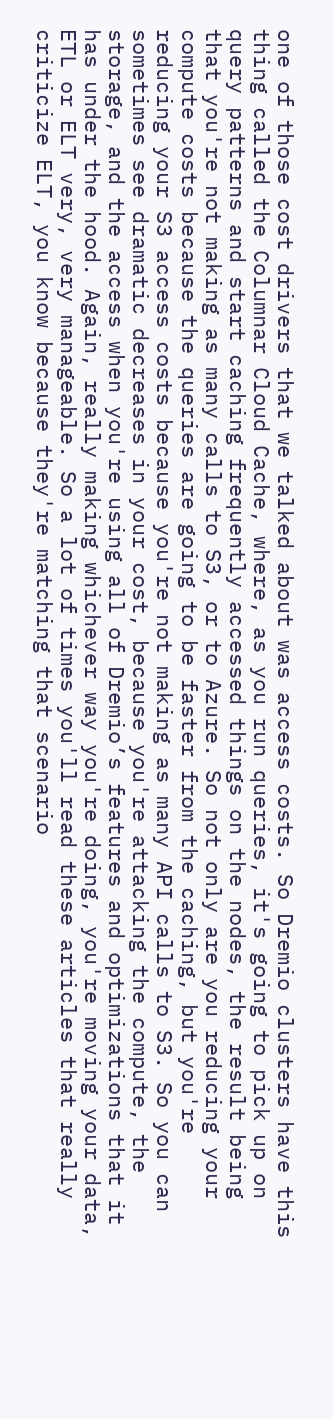one of those cost drivers that we talked about was access costs. So Dremio clusters have this thing called the Columnar Cloud Cache, where, as you run queries, it's going to pick up on query patterns and start caching frequently accessed things on the nodes, the result being that you're not making as many calls to S3, or to Azure. So not only are you reducing your compute costs because the queries are going to be faster from the caching, but you're reducing your S3 access costs because you're not making as many API calls to S3. So you can sometimes see dramatic decreases in your cost, because you're attacking the compute, the storage, and the access when you're using all of Dremio’s features and optimizations that it has under the hood. Again, really making whichever way you're doing, you're moving your data, ETL or ELT very, very manageable. So a lot of times you'll read these articles that really criticize ELT, you know because they're matching that scenario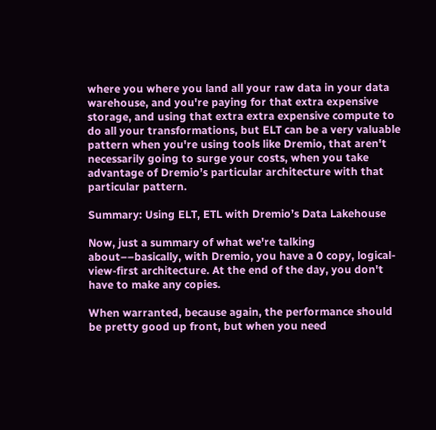where you where you land all your raw data in your data warehouse, and you're paying for that extra expensive storage, and using that extra extra expensive compute to do all your transformations, but ELT can be a very valuable pattern when you're using tools like Dremio, that aren't necessarily going to surge your costs, when you take advantage of Dremio’s particular architecture with that particular pattern.

Summary: Using ELT, ETL with Dremio’s Data Lakehouse

Now, just a summary of what we're talking about––basically, with Dremio, you have a 0 copy, logical-view-first architecture. At the end of the day, you don't have to make any copies.

When warranted, because again, the performance should be pretty good up front, but when you need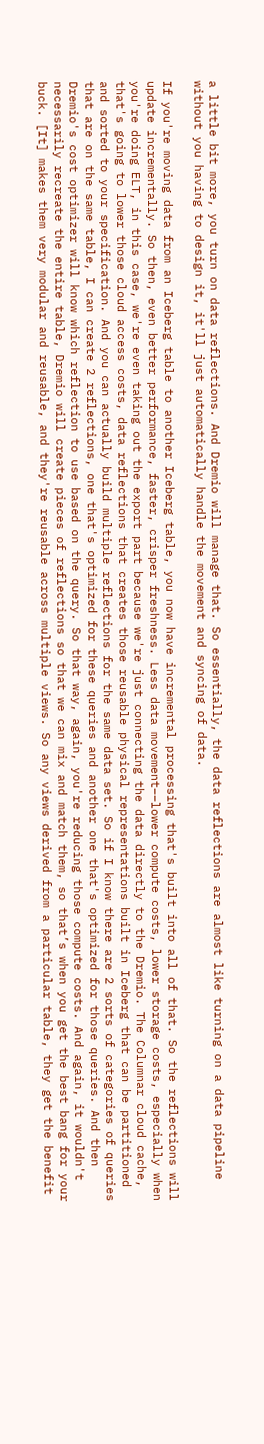a little bit more, you turn on data reflections. And Dremio will manage that. So essentially, the data reflections are almost like turning on a data pipeline without you having to design it, it'll just automatically handle the movement and syncing of data.

If you're moving data from an Iceberg table to another Iceberg table, you now have incremental processing that's built into all of that. So the reflections will update incrementally. So then, even better performance, faster, crisper freshness. Less data movement––lower compute costs, lower storage costs, especially when you're doing ELT, in this case, we're even taking out the export part because we're just connecting the data directly to the Dremio. The Columnar cloud cache, that's going to lower those cloud access costs, data reflections that creates those reusable physical representations built in Iceberg that can be partitioned and sorted to your specification. And you can actually build multiple reflections for the same data set. So if I know there are 2 sorts of categories of queries that are on the same table, I can create 2 reflections, one that's optimized for these queries and another one that's optimized for those queries. And then Dremio's cost optimizer will know which reflection to use based on the query. So that way, again, you're reducing those compute costs. And again, it wouldn't necessarily recreate the entire table, Dremio will create pieces of reflections so that we can mix and match them, so that’s when you get the best bang for your buck. [It] makes them very modular and reusable, and they're reusable across multiple views. So any views derived from a particular table, they get the benefit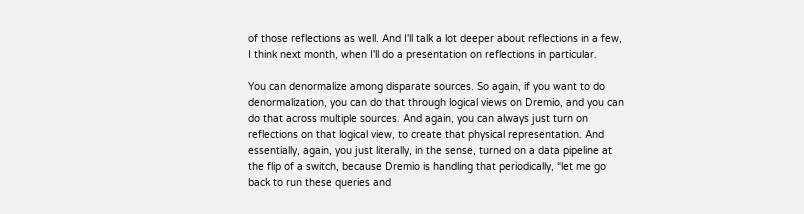of those reflections as well. And I'll talk a lot deeper about reflections in a few, I think next month, when I'll do a presentation on reflections in particular.

You can denormalize among disparate sources. So again, if you want to do denormalization, you can do that through logical views on Dremio, and you can do that across multiple sources. And again, you can always just turn on reflections on that logical view, to create that physical representation. And essentially, again, you just literally, in the sense, turned on a data pipeline at the flip of a switch, because Dremio is handling that periodically, “let me go back to run these queries and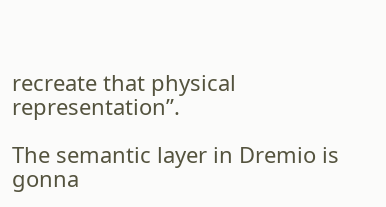recreate that physical representation”.

The semantic layer in Dremio is gonna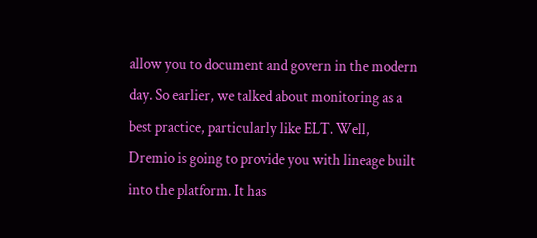allow you to document and govern in the modern day. So earlier, we talked about monitoring as a best practice, particularly like ELT. Well, Dremio is going to provide you with lineage built into the platform. It has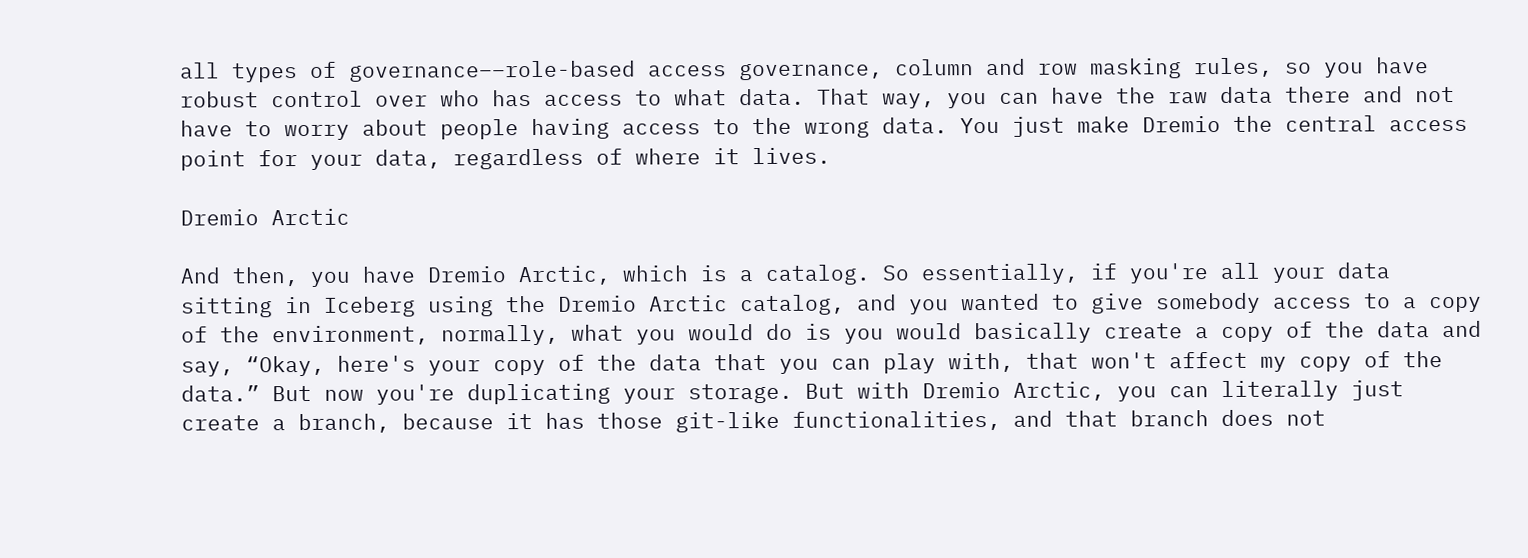all types of governance––role-based access governance, column and row masking rules, so you have robust control over who has access to what data. That way, you can have the raw data there and not have to worry about people having access to the wrong data. You just make Dremio the central access point for your data, regardless of where it lives.

Dremio Arctic

And then, you have Dremio Arctic, which is a catalog. So essentially, if you're all your data sitting in Iceberg using the Dremio Arctic catalog, and you wanted to give somebody access to a copy of the environment, normally, what you would do is you would basically create a copy of the data and say, “Okay, here's your copy of the data that you can play with, that won't affect my copy of the data.” But now you're duplicating your storage. But with Dremio Arctic, you can literally just create a branch, because it has those git-like functionalities, and that branch does not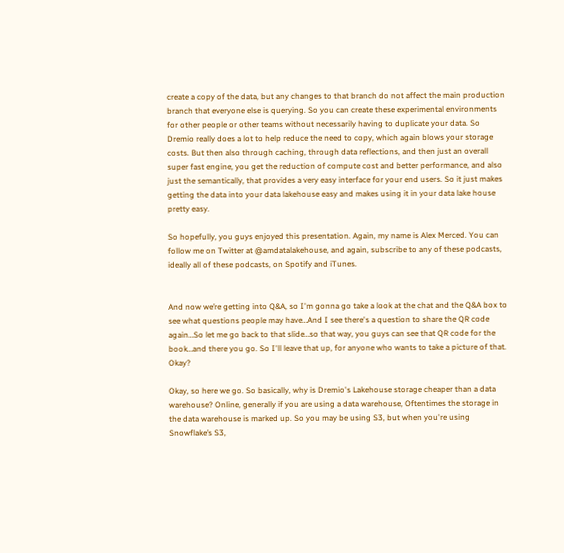create a copy of the data, but any changes to that branch do not affect the main production branch that everyone else is querying. So you can create these experimental environments for other people or other teams without necessarily having to duplicate your data. So Dremio really does a lot to help reduce the need to copy, which again blows your storage costs. But then also through caching, through data reflections, and then just an overall super fast engine, you get the reduction of compute cost and better performance, and also just the semantically, that provides a very easy interface for your end users. So it just makes getting the data into your data lakehouse easy and makes using it in your data lake house pretty easy.

So hopefully, you guys enjoyed this presentation. Again, my name is Alex Merced. You can follow me on Twitter at @amdatalakehouse, and again, subscribe to any of these podcasts, ideally all of these podcasts, on Spotify and iTunes.


And now we’re getting into Q&A, so I'm gonna go take a look at the chat and the Q&A box to see what questions people may have…And I see there's a question to share the QR code again…So let me go back to that slide…so that way, you guys can see that QR code for the book…and there you go. So I'll leave that up, for anyone who wants to take a picture of that. Okay?

Okay, so here we go. So basically, why is Dremio's Lakehouse storage cheaper than a data warehouse? Online, generally if you are using a data warehouse, Oftentimes the storage in the data warehouse is marked up. So you may be using S3, but when you're using Snowflake’s S3,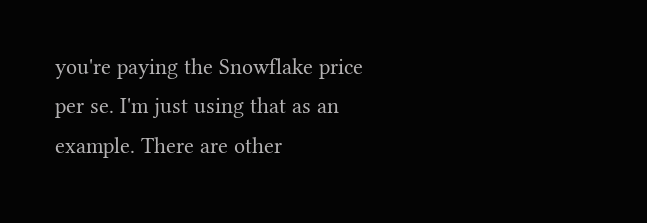you're paying the Snowflake price per se. I'm just using that as an example. There are other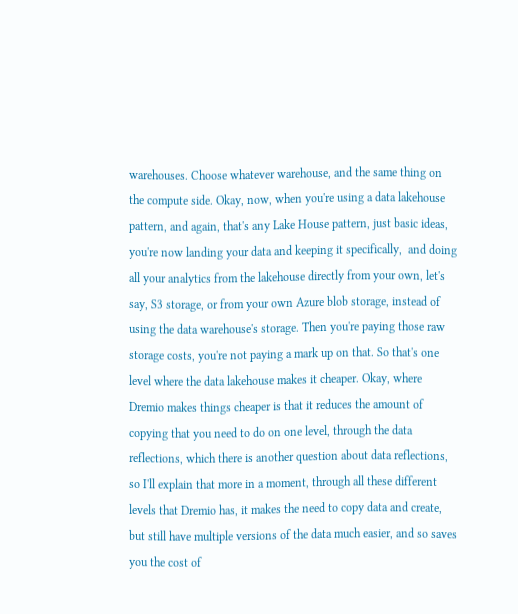warehouses. Choose whatever warehouse, and the same thing on the compute side. Okay, now, when you're using a data lakehouse pattern, and again, that's any Lake House pattern, just basic ideas, you're now landing your data and keeping it specifically,  and doing all your analytics from the lakehouse directly from your own, let's say, S3 storage, or from your own Azure blob storage, instead of using the data warehouse's storage. Then you're paying those raw storage costs, you're not paying a mark up on that. So that's one level where the data lakehouse makes it cheaper. Okay, where Dremio makes things cheaper is that it reduces the amount of copying that you need to do on one level, through the data reflections, which there is another question about data reflections, so I'll explain that more in a moment, through all these different levels that Dremio has, it makes the need to copy data and create, but still have multiple versions of the data much easier, and so saves you the cost of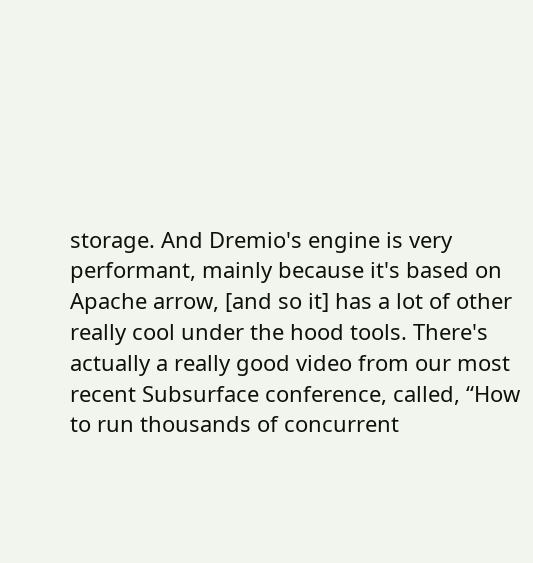storage. And Dremio's engine is very performant, mainly because it's based on Apache arrow, [and so it] has a lot of other really cool under the hood tools. There's actually a really good video from our most recent Subsurface conference, called, “How to run thousands of concurrent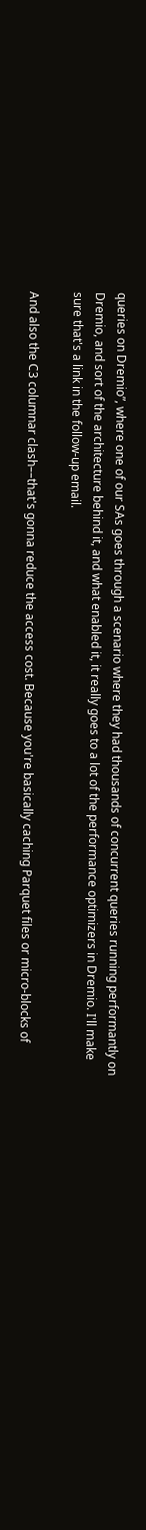queries on Dremio”, where one of our SAs goes through a scenario where they had thousands of concurrent queries running performantly on Dremio, and sort of the architecture behind it, and what enabled it, it really goes to a lot of the performance optimizers in Dremio. I'll make sure that's a link in the follow-up email.

And also the C3 columnar clash––that's gonna reduce the access cost. Because you're basically caching Parquet files or micro-blocks of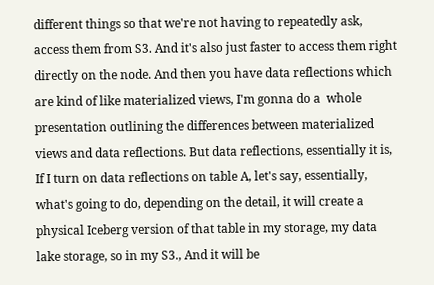different things so that we're not having to repeatedly ask, access them from S3. And it's also just faster to access them right directly on the node. And then you have data reflections which are kind of like materialized views, I'm gonna do a  whole presentation outlining the differences between materialized views and data reflections. But data reflections, essentially it is, If I turn on data reflections on table A, let's say, essentially, what's going to do, depending on the detail, it will create a physical Iceberg version of that table in my storage, my data lake storage, so in my S3., And it will be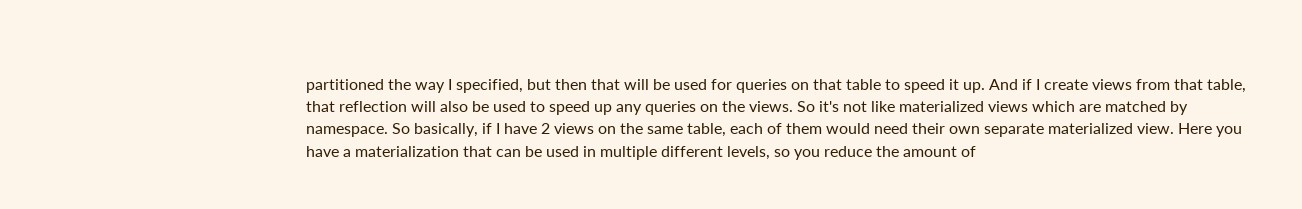partitioned the way I specified, but then that will be used for queries on that table to speed it up. And if I create views from that table, that reflection will also be used to speed up any queries on the views. So it's not like materialized views which are matched by namespace. So basically, if I have 2 views on the same table, each of them would need their own separate materialized view. Here you have a materialization that can be used in multiple different levels, so you reduce the amount of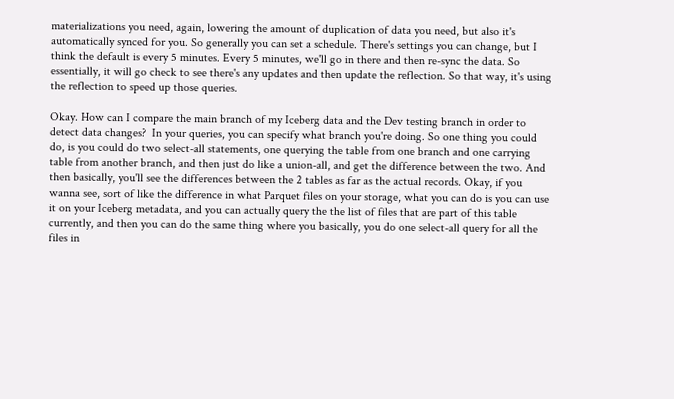materializations you need, again, lowering the amount of duplication of data you need, but also it's automatically synced for you. So generally you can set a schedule. There's settings you can change, but I think the default is every 5 minutes. Every 5 minutes, we'll go in there and then re-sync the data. So essentially, it will go check to see there's any updates and then update the reflection. So that way, it's using the reflection to speed up those queries.

Okay. How can I compare the main branch of my Iceberg data and the Dev testing branch in order to detect data changes?  In your queries, you can specify what branch you're doing. So one thing you could do, is you could do two select-all statements, one querying the table from one branch and one carrying table from another branch, and then just do like a union-all, and get the difference between the two. And then basically, you'll see the differences between the 2 tables as far as the actual records. Okay, if you wanna see, sort of like the difference in what Parquet files on your storage, what you can do is you can use it on your Iceberg metadata, and you can actually query the the list of files that are part of this table currently, and then you can do the same thing where you basically, you do one select-all query for all the files in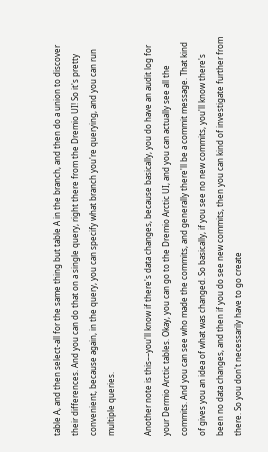table A, and then select-all for the same thing but table A in the branch, and then do a union to discover their differences. And you can do that on a single query, right there from the Dremio UI! So it's pretty convenient, because again, in the query, you can specify what branch you're querying, and you can run multiple queries.

Another note is this––you'll know if there's data changes, because basically, you do have an audit log for your Dermio Arctic tables. Okay, you can go to the Dremio Arctic UI, and you can actually see all the commits. And you can see who made the commits, and generally there'll be a commit message. That kind of gives you an idea of what was changed. So basically, if you see no new commits, you'll know there's been no data changes, and then if you do see new commits, then you can kind of investigate further from there. So you don't necessarily have to go create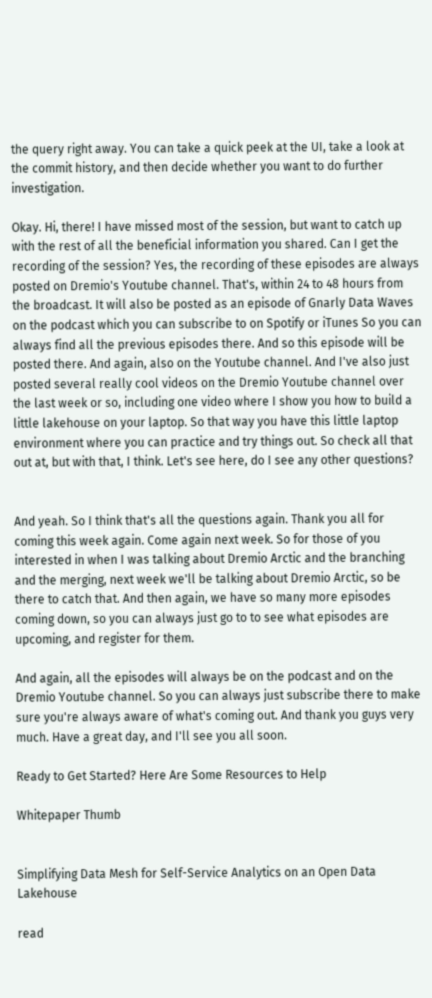the query right away. You can take a quick peek at the UI, take a look at the commit history, and then decide whether you want to do further investigation.

Okay. Hi, there! I have missed most of the session, but want to catch up with the rest of all the beneficial information you shared. Can I get the recording of the session? Yes, the recording of these episodes are always posted on Dremio's Youtube channel. That's, within 24 to 48 hours from the broadcast. It will also be posted as an episode of Gnarly Data Waves on the podcast which you can subscribe to on Spotify or iTunes So you can always find all the previous episodes there. And so this episode will be posted there. And again, also on the Youtube channel. And I've also just posted several really cool videos on the Dremio Youtube channel over the last week or so, including one video where I show you how to build a little lakehouse on your laptop. So that way you have this little laptop environment where you can practice and try things out. So check all that out at, but with that, I think. Let's see here, do I see any other questions?


And yeah. So I think that's all the questions again. Thank you all for coming this week again. Come again next week. So for those of you interested in when I was talking about Dremio Arctic and the branching and the merging, next week we'll be talking about Dremio Arctic, so be there to catch that. And then again, we have so many more episodes coming down, so you can always just go to to see what episodes are upcoming, and register for them.

And again, all the episodes will always be on the podcast and on the Dremio Youtube channel. So you can always just subscribe there to make sure you're always aware of what's coming out. And thank you guys very much. Have a great day, and I'll see you all soon.

Ready to Get Started? Here Are Some Resources to Help

Whitepaper Thumb


Simplifying Data Mesh for Self-Service Analytics on an Open Data Lakehouse

read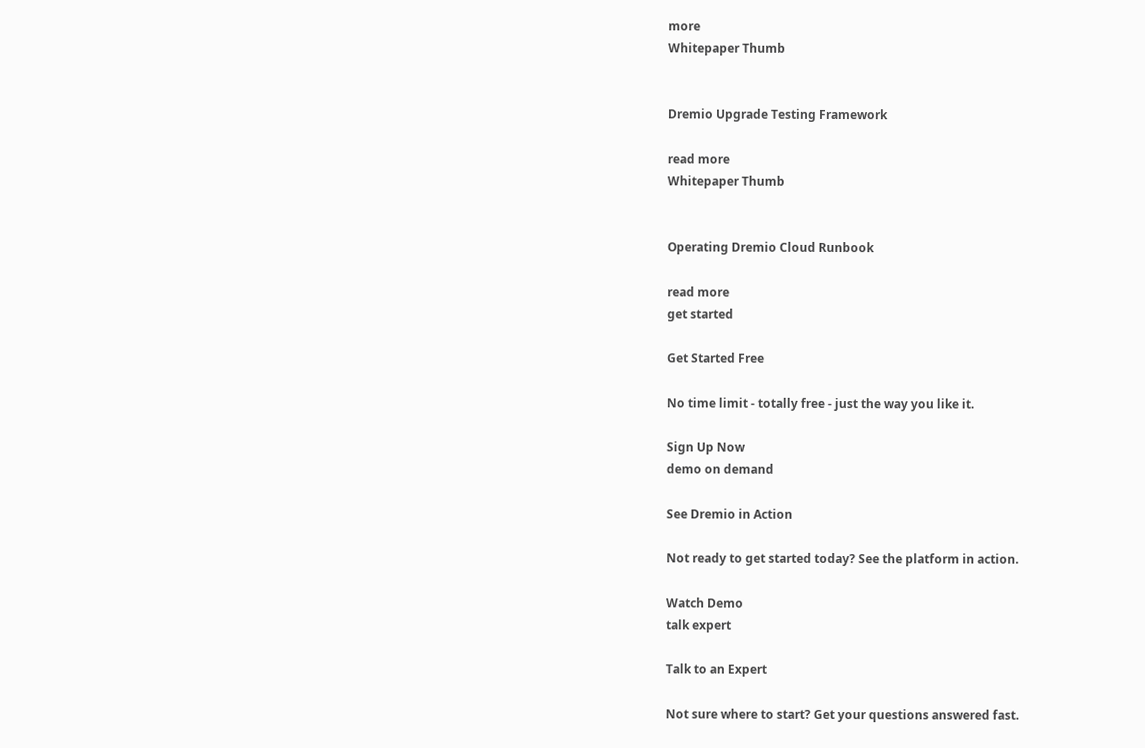more
Whitepaper Thumb


Dremio Upgrade Testing Framework

read more
Whitepaper Thumb


Operating Dremio Cloud Runbook

read more
get started

Get Started Free

No time limit - totally free - just the way you like it.

Sign Up Now
demo on demand

See Dremio in Action

Not ready to get started today? See the platform in action.

Watch Demo
talk expert

Talk to an Expert

Not sure where to start? Get your questions answered fast.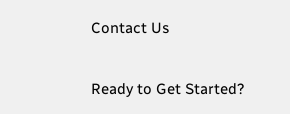Contact Us

Ready to Get Started?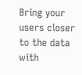Bring your users closer to the data with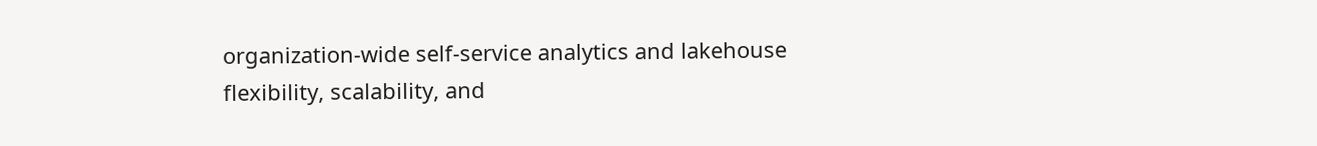organization-wide self-service analytics and lakehouse flexibility, scalability, and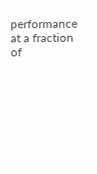performance at a fraction of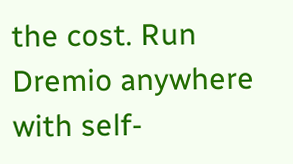the cost. Run Dremio anywhere with self-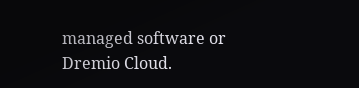managed software or Dremio Cloud.